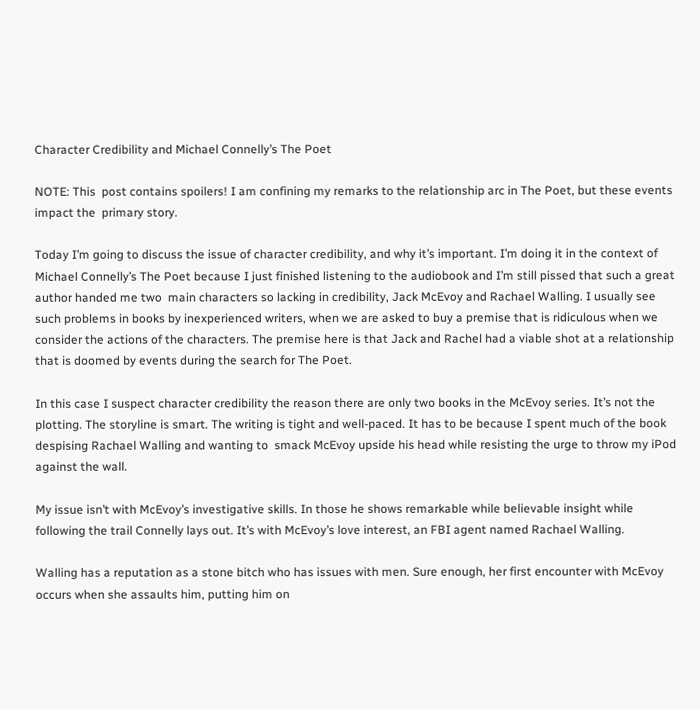Character Credibility and Michael Connelly’s The Poet

NOTE: This  post contains spoilers! I am confining my remarks to the relationship arc in The Poet, but these events  impact the  primary story.

Today I’m going to discuss the issue of character credibility, and why it’s important. I’m doing it in the context of Michael Connelly’s The Poet because I just finished listening to the audiobook and I’m still pissed that such a great author handed me two  main characters so lacking in credibility, Jack McEvoy and Rachael Walling. I usually see such problems in books by inexperienced writers, when we are asked to buy a premise that is ridiculous when we consider the actions of the characters. The premise here is that Jack and Rachel had a viable shot at a relationship that is doomed by events during the search for The Poet.

In this case I suspect character credibility the reason there are only two books in the McEvoy series. It’s not the plotting. The storyline is smart. The writing is tight and well-paced. It has to be because I spent much of the book despising Rachael Walling and wanting to  smack McEvoy upside his head while resisting the urge to throw my iPod against the wall.

My issue isn’t with McEvoy’s investigative skills. In those he shows remarkable while believable insight while following the trail Connelly lays out. It’s with McEvoy’s love interest, an FBI agent named Rachael Walling.

Walling has a reputation as a stone bitch who has issues with men. Sure enough, her first encounter with McEvoy occurs when she assaults him, putting him on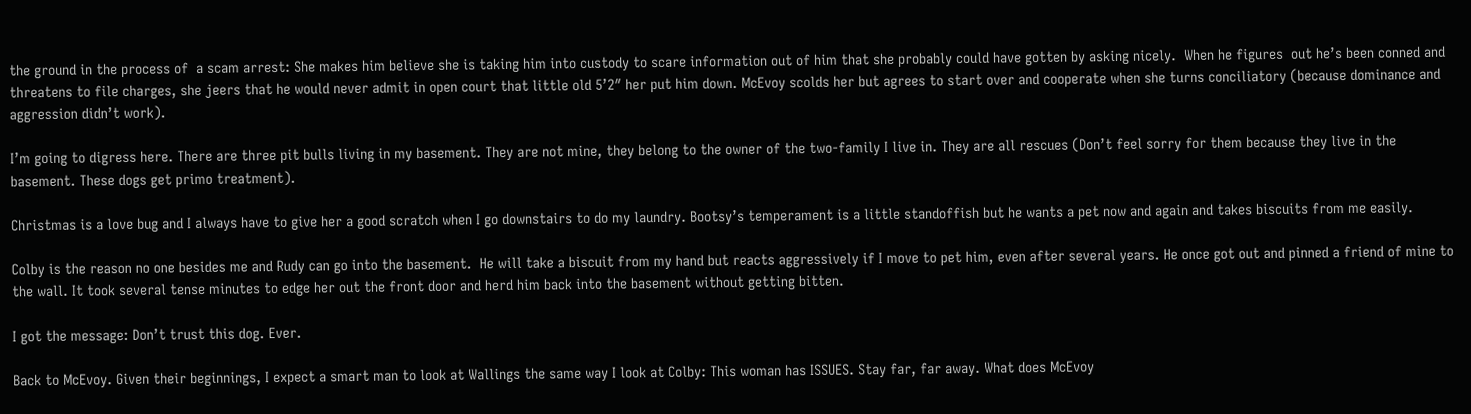the ground in the process of  a scam arrest: She makes him believe she is taking him into custody to scare information out of him that she probably could have gotten by asking nicely.  When he figures  out he’s been conned and threatens to file charges, she jeers that he would never admit in open court that little old 5’2″ her put him down. McEvoy scolds her but agrees to start over and cooperate when she turns conciliatory (because dominance and aggression didn’t work).

I’m going to digress here. There are three pit bulls living in my basement. They are not mine, they belong to the owner of the two-family I live in. They are all rescues (Don’t feel sorry for them because they live in the basement. These dogs get primo treatment).

Christmas is a love bug and I always have to give her a good scratch when I go downstairs to do my laundry. Bootsy’s temperament is a little standoffish but he wants a pet now and again and takes biscuits from me easily.

Colby is the reason no one besides me and Rudy can go into the basement.  He will take a biscuit from my hand but reacts aggressively if I move to pet him, even after several years. He once got out and pinned a friend of mine to the wall. It took several tense minutes to edge her out the front door and herd him back into the basement without getting bitten.

I got the message: Don’t trust this dog. Ever.

Back to McEvoy. Given their beginnings, I expect a smart man to look at Wallings the same way I look at Colby: This woman has ISSUES. Stay far, far away. What does McEvoy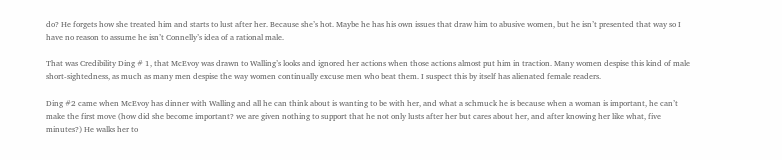do? He forgets how she treated him and starts to lust after her. Because she’s hot. Maybe he has his own issues that draw him to abusive women, but he isn’t presented that way so I have no reason to assume he isn’t Connelly’s idea of a rational male.

That was Credibility Ding # 1, that McEvoy was drawn to Walling’s looks and ignored her actions when those actions almost put him in traction. Many women despise this kind of male short-sightedness, as much as many men despise the way women continually excuse men who beat them. I suspect this by itself has alienated female readers.

Ding #2 came when McEvoy has dinner with Walling and all he can think about is wanting to be with her, and what a schmuck he is because when a woman is important, he can’t make the first move (how did she become important? we are given nothing to support that he not only lusts after her but cares about her, and after knowing her like what, five minutes?) He walks her to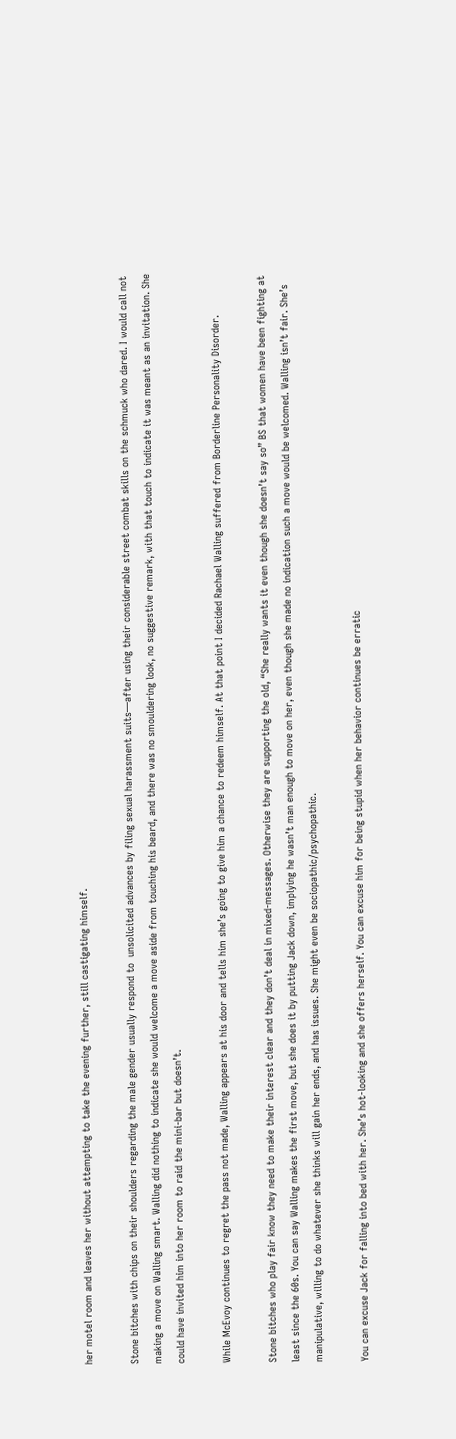her motel room and leaves her without attempting to take the evening further, still castigating himself.

Stone bitches with chips on their shoulders regarding the male gender usually respond to  unsolicited advances by filing sexual harassment suits—after using their considerable street combat skills on the schmuck who dared. I would call not making a move on Walling smart. Walling did nothing to indicate she would welcome a move aside from touching his beard, and there was no smouldering look, no suggestive remark, with that touch to indicate it was meant as an invitation. She could have invited him into her room to raid the mini-bar but doesn’t.

While McEvoy continues to regret the pass not made, Walling appears at his door and tells him she’s going to give him a chance to redeem himself. At that point I decided Rachael Walling suffered from Borderline Personality Disorder.

Stone bitches who play fair know they need to make their interest clear and they don’t deal in mixed-messages. Otherwise they are supporting the old, “She really wants it even though she doesn’t say so” BS that women have been fighting at least since the 60s. You can say Walling makes the first move, but she does it by putting Jack down, implying he wasn’t man enough to move on her, even though she made no indication such a move would be welcomed. Walling isn’t fair. She’s manipulative, willing to do whatever she thinks will gain her ends, and has issues. She might even be sociopathic/psychopathic.

You can excuse Jack for falling into bed with her. She’s hot-looking and she offers herself. You can excuse him for being stupid when her behavior continues be erratic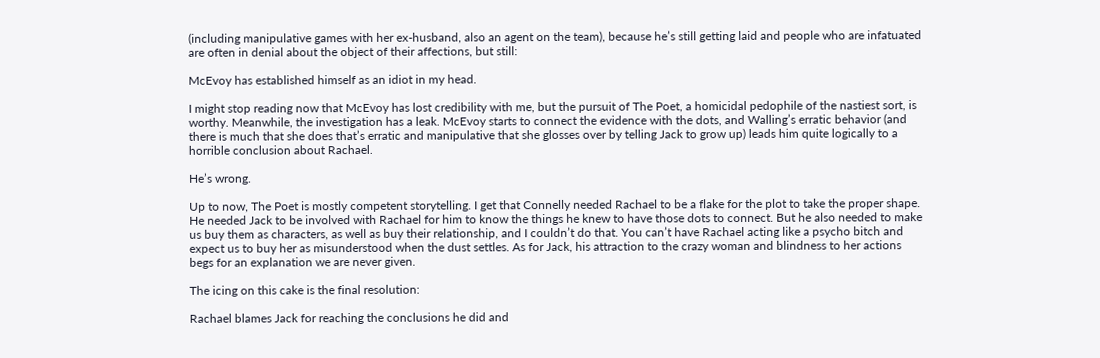(including manipulative games with her ex-husband, also an agent on the team), because he’s still getting laid and people who are infatuated are often in denial about the object of their affections, but still:

McEvoy has established himself as an idiot in my head.

I might stop reading now that McEvoy has lost credibility with me, but the pursuit of The Poet, a homicidal pedophile of the nastiest sort, is worthy. Meanwhile, the investigation has a leak. McEvoy starts to connect the evidence with the dots, and Walling’s erratic behavior (and there is much that she does that’s erratic and manipulative that she glosses over by telling Jack to grow up) leads him quite logically to a horrible conclusion about Rachael.

He’s wrong.

Up to now, The Poet is mostly competent storytelling. I get that Connelly needed Rachael to be a flake for the plot to take the proper shape. He needed Jack to be involved with Rachael for him to know the things he knew to have those dots to connect. But he also needed to make us buy them as characters, as well as buy their relationship, and I couldn’t do that. You can’t have Rachael acting like a psycho bitch and expect us to buy her as misunderstood when the dust settles. As for Jack, his attraction to the crazy woman and blindness to her actions begs for an explanation we are never given.

The icing on this cake is the final resolution:

Rachael blames Jack for reaching the conclusions he did and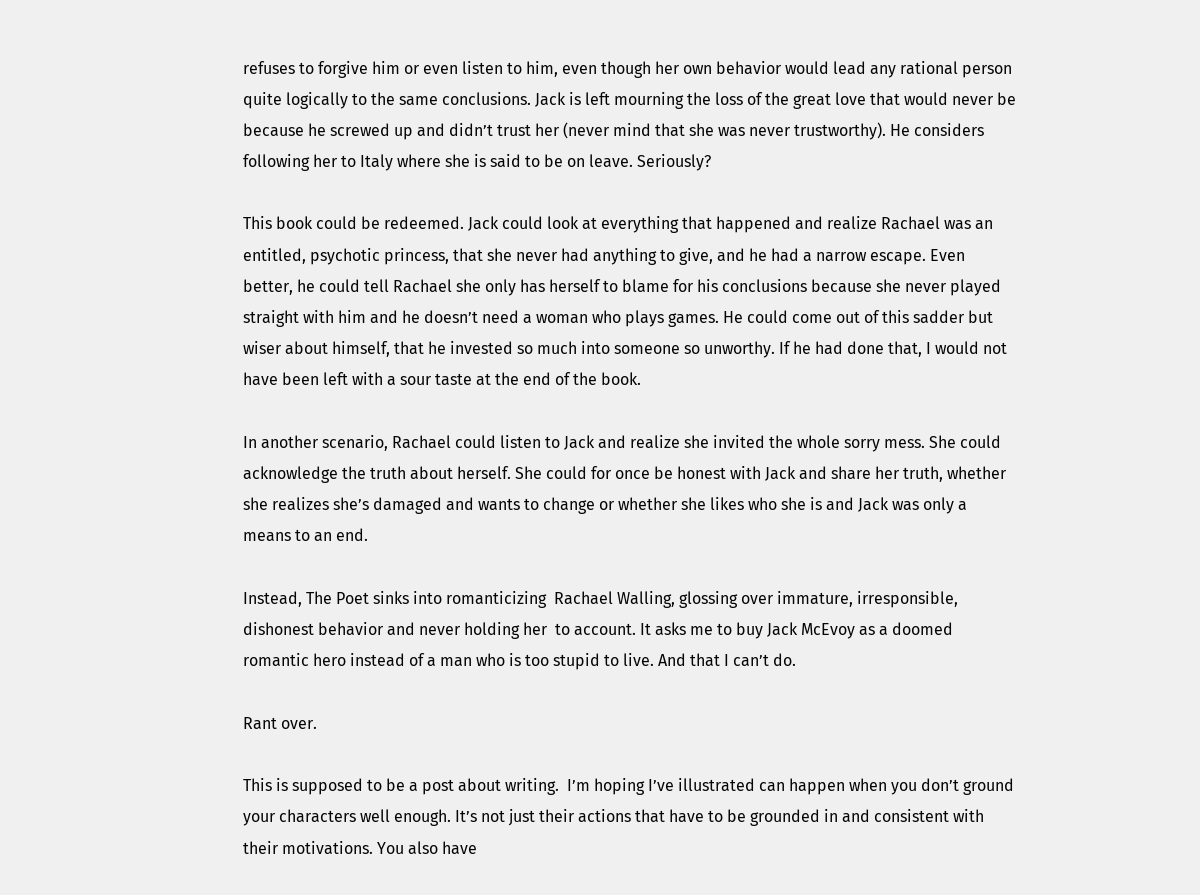refuses to forgive him or even listen to him, even though her own behavior would lead any rational person quite logically to the same conclusions. Jack is left mourning the loss of the great love that would never be because he screwed up and didn’t trust her (never mind that she was never trustworthy). He considers following her to Italy where she is said to be on leave. Seriously?

This book could be redeemed. Jack could look at everything that happened and realize Rachael was an entitled, psychotic princess, that she never had anything to give, and he had a narrow escape. Even better, he could tell Rachael she only has herself to blame for his conclusions because she never played straight with him and he doesn’t need a woman who plays games. He could come out of this sadder but wiser about himself, that he invested so much into someone so unworthy. If he had done that, I would not have been left with a sour taste at the end of the book.

In another scenario, Rachael could listen to Jack and realize she invited the whole sorry mess. She could acknowledge the truth about herself. She could for once be honest with Jack and share her truth, whether she realizes she’s damaged and wants to change or whether she likes who she is and Jack was only a means to an end.

Instead, The Poet sinks into romanticizing  Rachael Walling, glossing over immature, irresponsible,  dishonest behavior and never holding her  to account. It asks me to buy Jack McEvoy as a doomed romantic hero instead of a man who is too stupid to live. And that I can’t do.

Rant over.

This is supposed to be a post about writing.  I’m hoping I’ve illustrated can happen when you don’t ground your characters well enough. It’s not just their actions that have to be grounded in and consistent with their motivations. You also have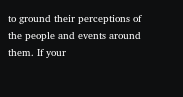to ground their perceptions of the people and events around them. If your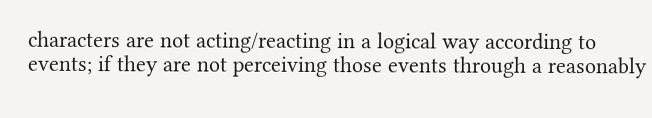characters are not acting/reacting in a logical way according to events; if they are not perceiving those events through a reasonably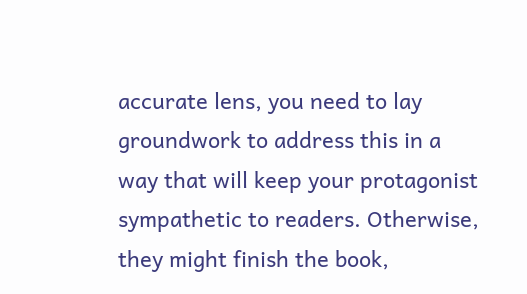accurate lens, you need to lay groundwork to address this in a way that will keep your protagonist sympathetic to readers. Otherwise, they might finish the book,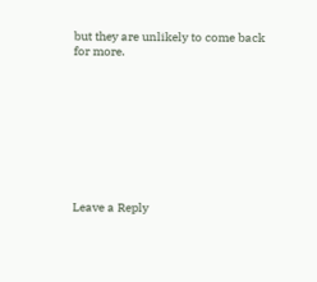but they are unlikely to come back for more.









Leave a Reply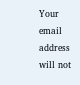Your email address will not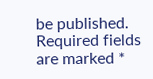be published. Required fields are marked *